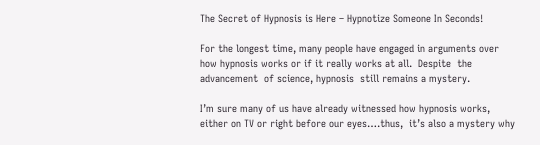The Secret of Hypnosis is Here – Hypnotize Someone In Seconds!

For the longest time, many people have engaged in arguments over how hypnosis works or if it really works at all.  Despite  the advancement  of science, hypnosis  still remains a mystery.

I’m sure many of us have already witnessed how hypnosis works, either on TV or right before our eyes….thus,  it’s also a mystery why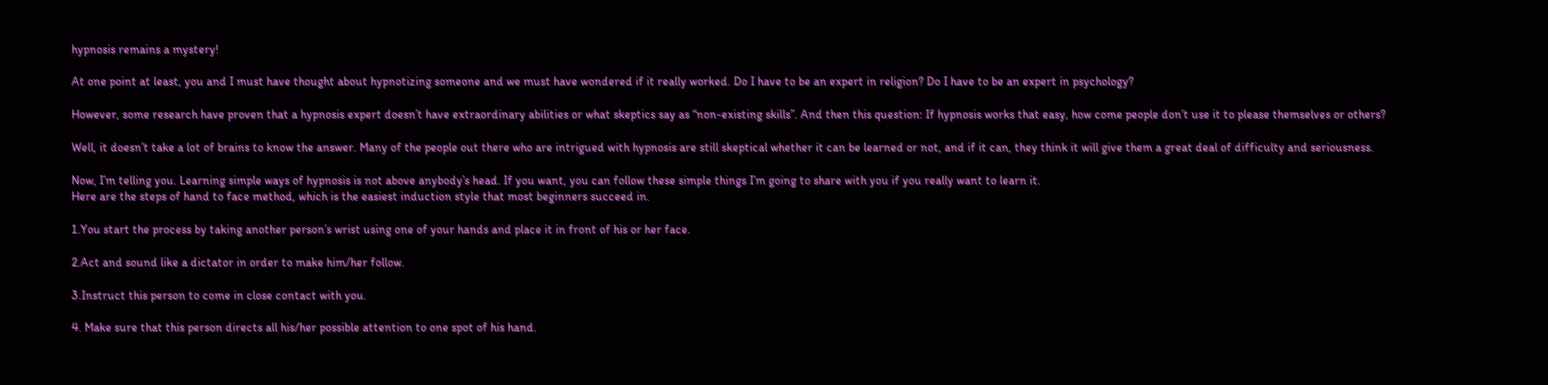hypnosis remains a mystery!

At one point at least, you and I must have thought about hypnotizing someone and we must have wondered if it really worked. Do I have to be an expert in religion? Do I have to be an expert in psychology?

However, some research have proven that a hypnosis expert doesn’t have extraordinary abilities or what skeptics say as “non-existing skills”. And then this question: If hypnosis works that easy, how come people don’t use it to please themselves or others?

Well, it doesn’t take a lot of brains to know the answer. Many of the people out there who are intrigued with hypnosis are still skeptical whether it can be learned or not, and if it can, they think it will give them a great deal of difficulty and seriousness.

Now, I’m telling you. Learning simple ways of hypnosis is not above anybody’s head. If you want, you can follow these simple things I’m going to share with you if you really want to learn it.
Here are the steps of hand to face method, which is the easiest induction style that most beginners succeed in.

1.You start the process by taking another person’s wrist using one of your hands and place it in front of his or her face.

2.Act and sound like a dictator in order to make him/her follow.

3.Instruct this person to come in close contact with you.

4. Make sure that this person directs all his/her possible attention to one spot of his hand.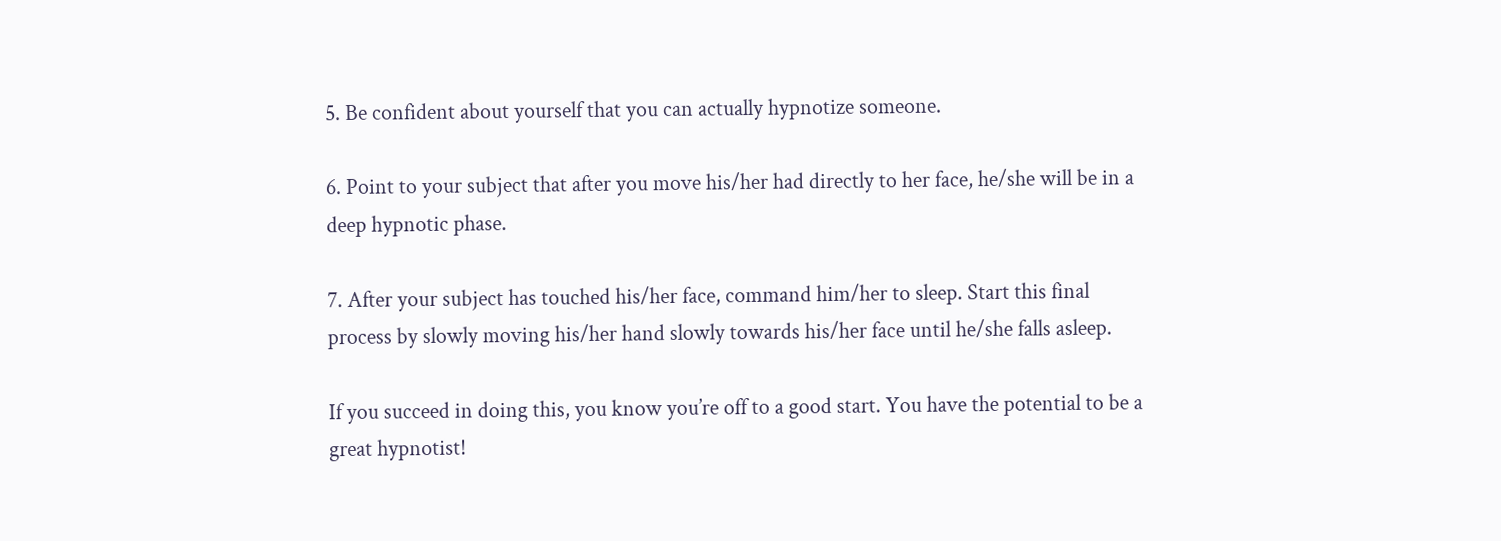5. Be confident about yourself that you can actually hypnotize someone.

6. Point to your subject that after you move his/her had directly to her face, he/she will be in a deep hypnotic phase.

7. After your subject has touched his/her face, command him/her to sleep. Start this final process by slowly moving his/her hand slowly towards his/her face until he/she falls asleep.

If you succeed in doing this, you know you’re off to a good start. You have the potential to be a great hypnotist!